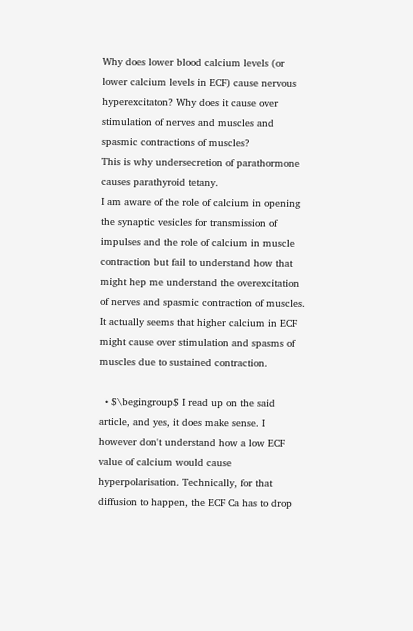Why does lower blood calcium levels (or lower calcium levels in ECF) cause nervous hyperexcitaton? Why does it cause over stimulation of nerves and muscles and spasmic contractions of muscles?
This is why undersecretion of parathormone causes parathyroid tetany.
I am aware of the role of calcium in opening the synaptic vesicles for transmission of impulses and the role of calcium in muscle contraction but fail to understand how that might hep me understand the overexcitation of nerves and spasmic contraction of muscles. It actually seems that higher calcium in ECF might cause over stimulation and spasms of muscles due to sustained contraction.

  • $\begingroup$ I read up on the said article, and yes, it does make sense. I however don't understand how a low ECF value of calcium would cause hyperpolarisation. Technically, for that diffusion to happen, the ECF Ca has to drop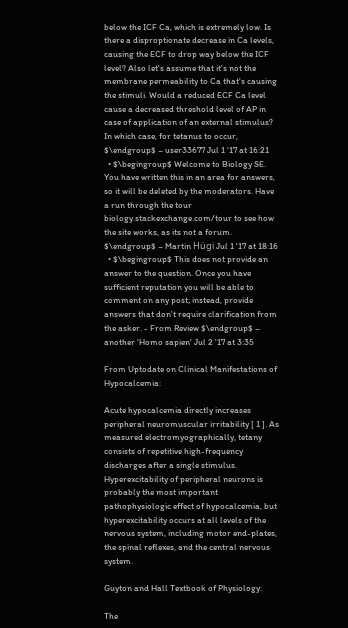below the ICF Ca, which is extremely low. Is there a disproptionate decrease in Ca levels, causing the ECF to drop way below the ICF level? Also let's assume that it's not the membrane permeability to Ca that's causing the stimuli. Would a reduced ECF Ca level cause a decreased threshold level of AP in case of application of an external stimulus? In which case, for tetanus to occur, $\endgroup$ – user33677 Jul 1 '17 at 16:21
  • $\begingroup$ Welcome to Biology SE. You have written this in an area for answers, so it will be deleted by the moderators. Have a run through the tour biology.stackexchange.com/tour to see how the site works, as its not a forum. $\endgroup$ – Martin Hügi Jul 1 '17 at 18:16
  • $\begingroup$ This does not provide an answer to the question. Once you have sufficient reputation you will be able to comment on any post; instead, provide answers that don't require clarification from the asker. - From Review $\endgroup$ – another 'Homo sapien' Jul 2 '17 at 3:35

From Uptodate on Clinical Manifestations of Hypocalcemia:

Acute hypocalcemia directly increases peripheral neuromuscular irritability [ 1 ]. As measured electromyographically, tetany consists of repetitive high-frequency discharges after a single stimulus. Hyperexcitability of peripheral neurons is probably the most important pathophysiologic effect of hypocalcemia, but hyperexcitability occurs at all levels of the nervous system, including motor end-plates, the spinal reflexes, and the central nervous system.

Guyton and Hall Textbook of Physiology:

The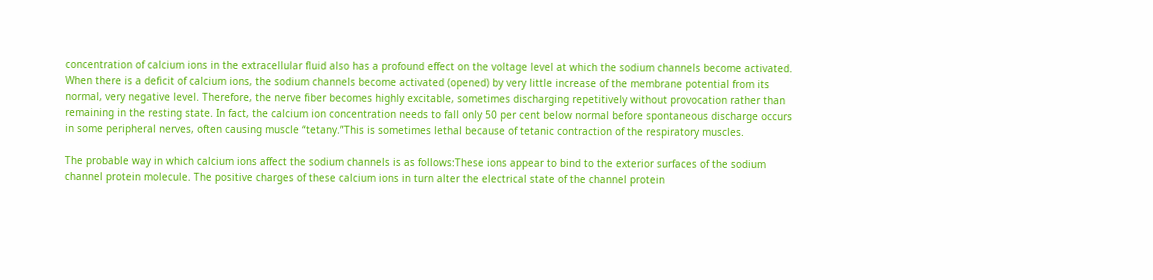concentration of calcium ions in the extracellular fluid also has a profound effect on the voltage level at which the sodium channels become activated. When there is a deficit of calcium ions, the sodium channels become activated (opened) by very little increase of the membrane potential from its normal, very negative level. Therefore, the nerve fiber becomes highly excitable, sometimes discharging repetitively without provocation rather than remaining in the resting state. In fact, the calcium ion concentration needs to fall only 50 per cent below normal before spontaneous discharge occurs in some peripheral nerves, often causing muscle “tetany.”This is sometimes lethal because of tetanic contraction of the respiratory muscles.

The probable way in which calcium ions affect the sodium channels is as follows:These ions appear to bind to the exterior surfaces of the sodium channel protein molecule. The positive charges of these calcium ions in turn alter the electrical state of the channel protein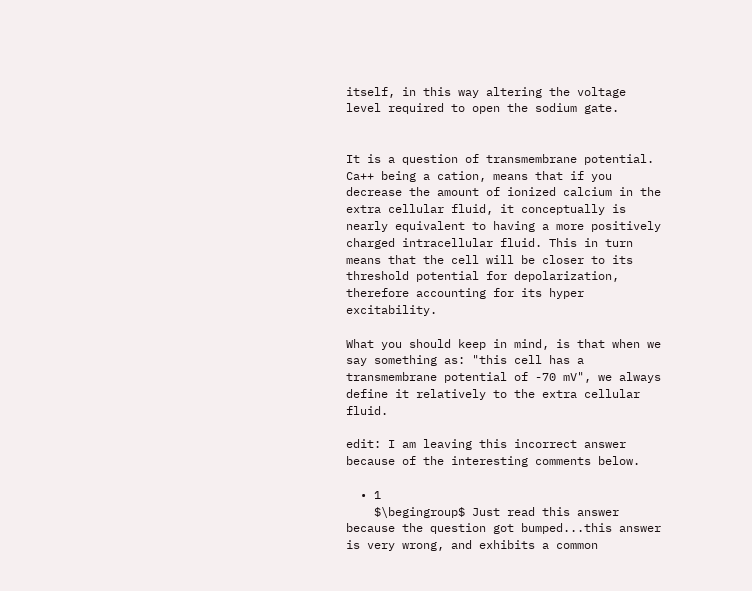itself, in this way altering the voltage level required to open the sodium gate.


It is a question of transmembrane potential. Ca++ being a cation, means that if you decrease the amount of ionized calcium in the extra cellular fluid, it conceptually is nearly equivalent to having a more positively charged intracellular fluid. This in turn means that the cell will be closer to its threshold potential for depolarization, therefore accounting for its hyper excitability.

What you should keep in mind, is that when we say something as: "this cell has a transmembrane potential of -70 mV", we always define it relatively to the extra cellular fluid.

edit: I am leaving this incorrect answer because of the interesting comments below.

  • 1
    $\begingroup$ Just read this answer because the question got bumped...this answer is very wrong, and exhibits a common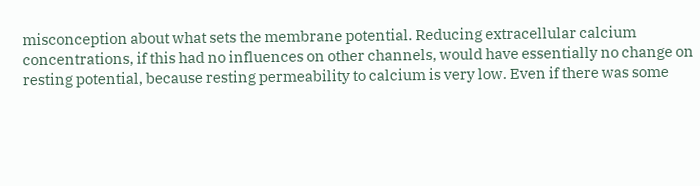misconception about what sets the membrane potential. Reducing extracellular calcium concentrations, if this had no influences on other channels, would have essentially no change on resting potential, because resting permeability to calcium is very low. Even if there was some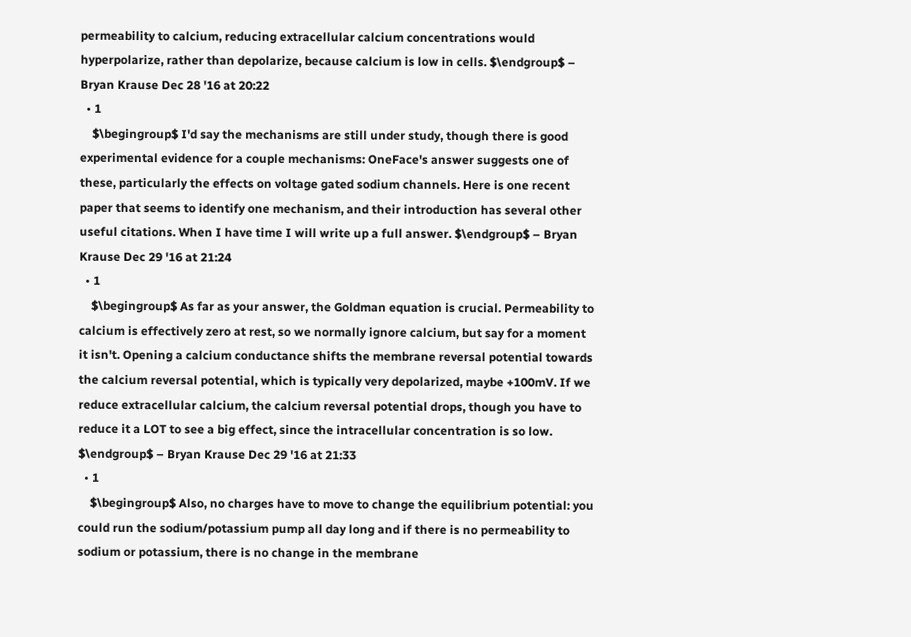permeability to calcium, reducing extracellular calcium concentrations would hyperpolarize, rather than depolarize, because calcium is low in cells. $\endgroup$ – Bryan Krause Dec 28 '16 at 20:22
  • 1
    $\begingroup$ I'd say the mechanisms are still under study, though there is good experimental evidence for a couple mechanisms: OneFace's answer suggests one of these, particularly the effects on voltage gated sodium channels. Here is one recent paper that seems to identify one mechanism, and their introduction has several other useful citations. When I have time I will write up a full answer. $\endgroup$ – Bryan Krause Dec 29 '16 at 21:24
  • 1
    $\begingroup$ As far as your answer, the Goldman equation is crucial. Permeability to calcium is effectively zero at rest, so we normally ignore calcium, but say for a moment it isn't. Opening a calcium conductance shifts the membrane reversal potential towards the calcium reversal potential, which is typically very depolarized, maybe +100mV. If we reduce extracellular calcium, the calcium reversal potential drops, though you have to reduce it a LOT to see a big effect, since the intracellular concentration is so low. $\endgroup$ – Bryan Krause Dec 29 '16 at 21:33
  • 1
    $\begingroup$ Also, no charges have to move to change the equilibrium potential: you could run the sodium/potassium pump all day long and if there is no permeability to sodium or potassium, there is no change in the membrane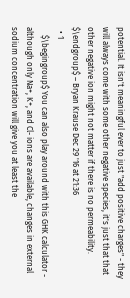potential. It isn't meaningful ever to just "add positive charges" - they will always come with some other negative species, it's just that that other negative ion might not matter if there is no permeability. $\endgroup$ – Bryan Krause Dec 29 '16 at 21:36
  • 1
    $\begingroup$ You can also play around with this GHK calculator - although only Na+, K+, and Cl- ions are available, changes in external sodium concentration will give you at least the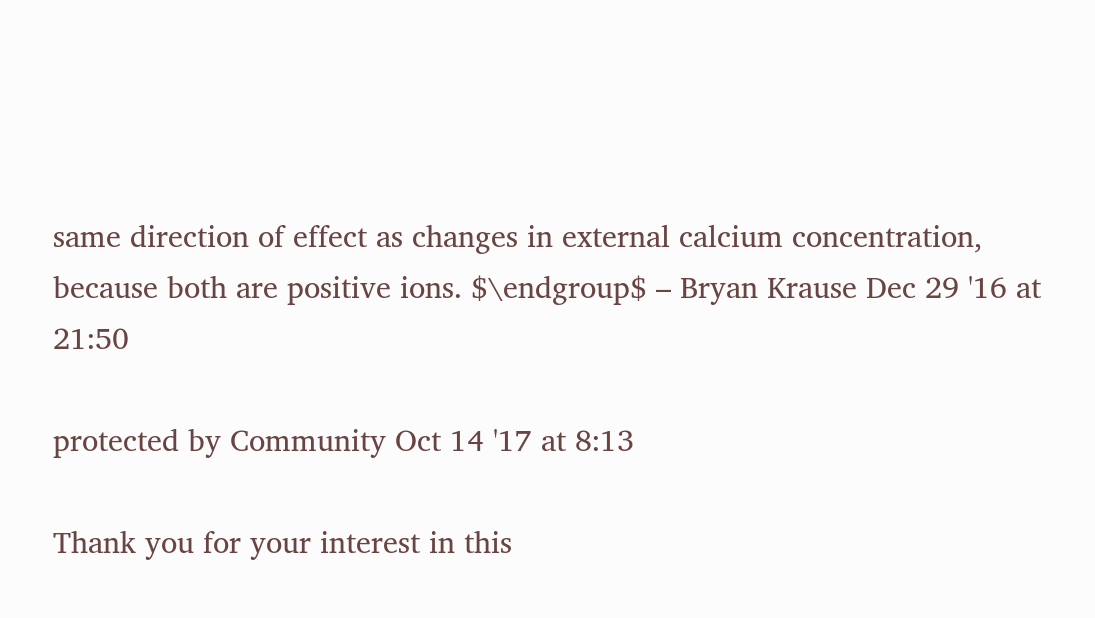same direction of effect as changes in external calcium concentration, because both are positive ions. $\endgroup$ – Bryan Krause Dec 29 '16 at 21:50

protected by Community Oct 14 '17 at 8:13

Thank you for your interest in this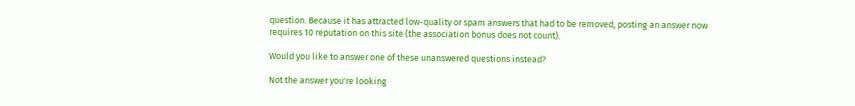question. Because it has attracted low-quality or spam answers that had to be removed, posting an answer now requires 10 reputation on this site (the association bonus does not count).

Would you like to answer one of these unanswered questions instead?

Not the answer you're looking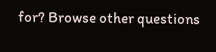for? Browse other questions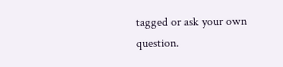tagged or ask your own question.